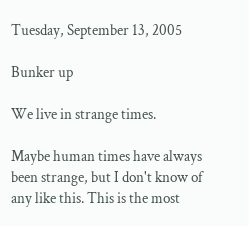Tuesday, September 13, 2005

Bunker up

We live in strange times.

Maybe human times have always been strange, but I don't know of any like this. This is the most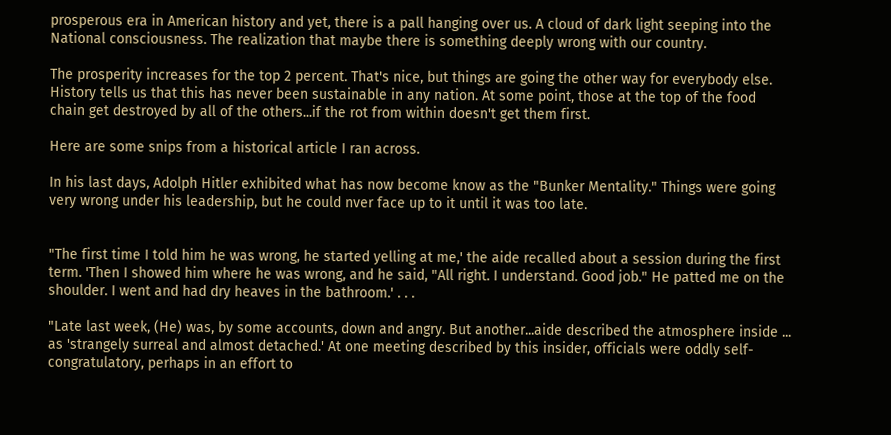prosperous era in American history and yet, there is a pall hanging over us. A cloud of dark light seeping into the National consciousness. The realization that maybe there is something deeply wrong with our country.

The prosperity increases for the top 2 percent. That's nice, but things are going the other way for everybody else. History tells us that this has never been sustainable in any nation. At some point, those at the top of the food chain get destroyed by all of the others...if the rot from within doesn't get them first.

Here are some snips from a historical article I ran across.

In his last days, Adolph Hitler exhibited what has now become know as the "Bunker Mentality." Things were going very wrong under his leadership, but he could nver face up to it until it was too late.


"The first time I told him he was wrong, he started yelling at me,' the aide recalled about a session during the first term. 'Then I showed him where he was wrong, and he said, "All right. I understand. Good job." He patted me on the shoulder. I went and had dry heaves in the bathroom.' . . .

"Late last week, (He) was, by some accounts, down and angry. But another...aide described the atmosphere inside ... as 'strangely surreal and almost detached.' At one meeting described by this insider, officials were oddly self-congratulatory, perhaps in an effort to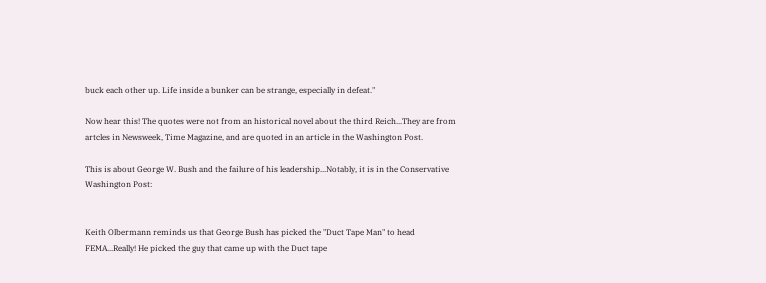buck each other up. Life inside a bunker can be strange, especially in defeat."

Now hear this! The quotes were not from an historical novel about the third Reich...They are from artcles in Newsweek, Time Magazine, and are quoted in an article in the Washington Post.

This is about George W. Bush and the failure of his leadership...Notably, it is in the Conservative Washington Post:


Keith Olbermann reminds us that George Bush has picked the "Duct Tape Man" to head FEMA...Really! He picked the guy that came up with the Duct tape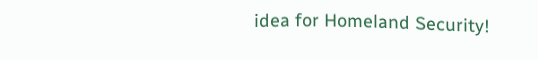idea for Homeland Security!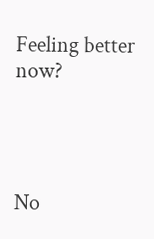Feeling better now?




No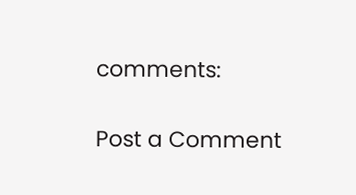comments:

Post a Comment